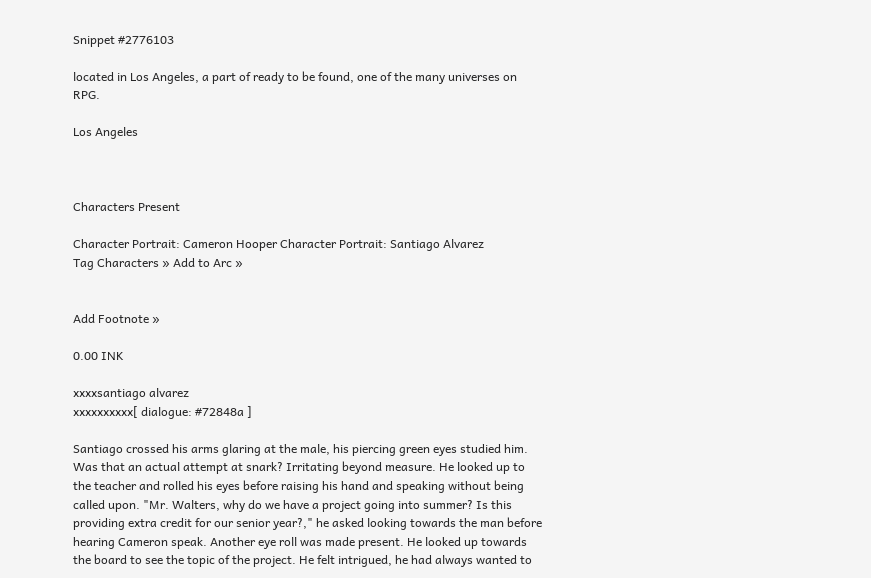Snippet #2776103

located in Los Angeles, a part of ready to be found, one of the many universes on RPG.

Los Angeles



Characters Present

Character Portrait: Cameron Hooper Character Portrait: Santiago Alvarez
Tag Characters » Add to Arc »


Add Footnote »

0.00 INK

xxxxsantiago alvarez
xxxxxxxxxx[ dialogue: #72848a ]

Santiago crossed his arms glaring at the male, his piercing green eyes studied him. Was that an actual attempt at snark? Irritating beyond measure. He looked up to the teacher and rolled his eyes before raising his hand and speaking without being called upon. "Mr. Walters, why do we have a project going into summer? Is this providing extra credit for our senior year?," he asked looking towards the man before hearing Cameron speak. Another eye roll was made present. He looked up towards the board to see the topic of the project. He felt intrigued, he had always wanted to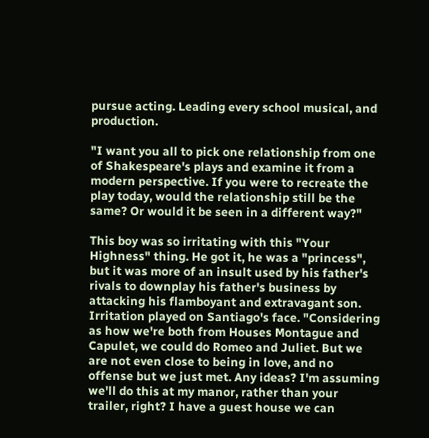pursue acting. Leading every school musical, and production.

"I want you all to pick one relationship from one of Shakespeare's plays and examine it from a modern perspective. If you were to recreate the play today, would the relationship still be the same? Or would it be seen in a different way?"

This boy was so irritating with this "Your Highness" thing. He got it, he was a "princess", but it was more of an insult used by his father's rivals to downplay his father's business by attacking his flamboyant and extravagant son. Irritation played on Santiago's face. "Considering as how we're both from Houses Montague and Capulet, we could do Romeo and Juliet. But we are not even close to being in love, and no offense but we just met. Any ideas? I'm assuming we'll do this at my manor, rather than your trailer, right? I have a guest house we can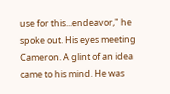use for this...endeavor," he spoke out. His eyes meeting Cameron. A glint of an idea came to his mind. He was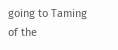going to Taming of the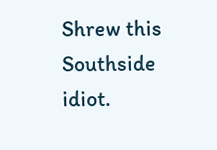Shrew this Southside idiot.